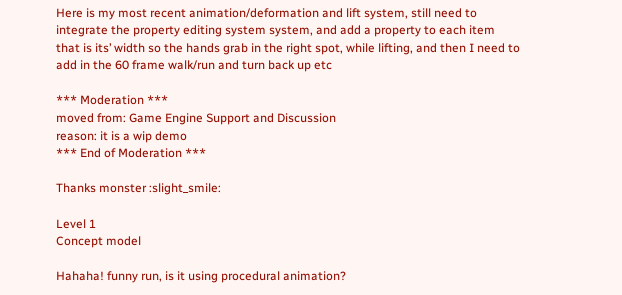Here is my most recent animation/deformation and lift system, still need to integrate the property editing system system, and add a property to each item that is its’ width so the hands grab in the right spot, while lifting, and then I need to add in the 60 frame walk/run and turn back up etc

*** Moderation ***
moved from: Game Engine Support and Discussion
reason: it is a wip demo
*** End of Moderation ***

Thanks monster :slight_smile:

Level 1
Concept model

Hahaha! funny run, is it using procedural animation?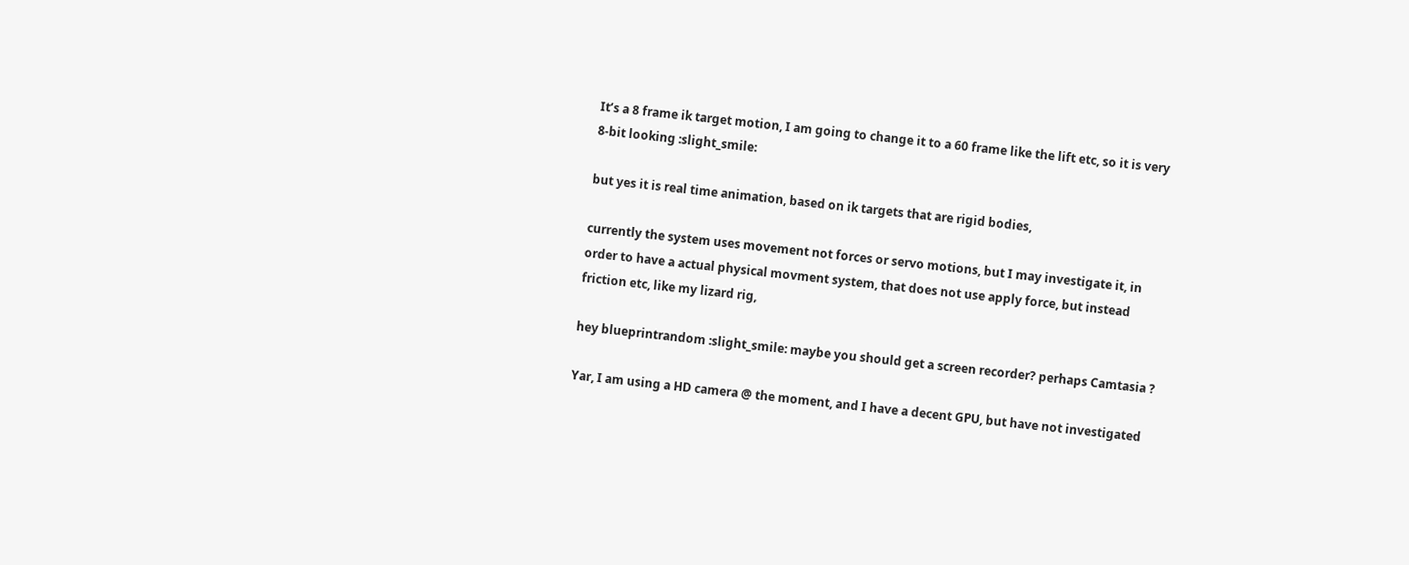It’s a 8 frame ik target motion, I am going to change it to a 60 frame like the lift etc, so it is very 8-bit looking :slight_smile:

but yes it is real time animation, based on ik targets that are rigid bodies,

currently the system uses movement not forces or servo motions, but I may investigate it, in order to have a actual physical movment system, that does not use apply force, but instead friction etc, like my lizard rig,

hey blueprintrandom :slight_smile: maybe you should get a screen recorder? perhaps Camtasia ?

Yar, I am using a HD camera @ the moment, and I have a decent GPU, but have not investigated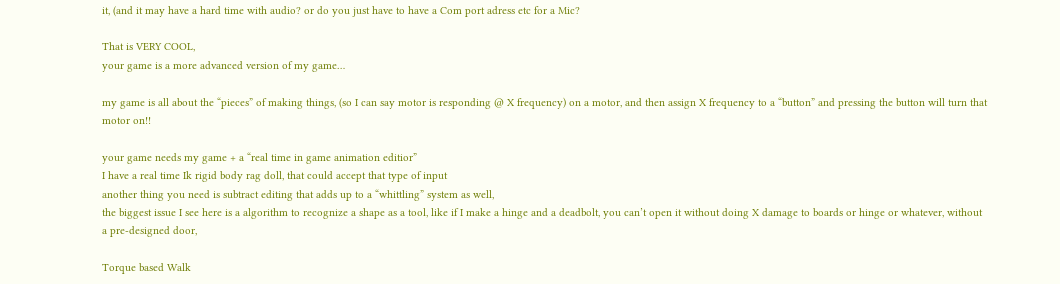it, (and it may have a hard time with audio? or do you just have to have a Com port adress etc for a Mic?

That is VERY COOL,
your game is a more advanced version of my game…

my game is all about the “pieces” of making things, (so I can say motor is responding @ X frequency) on a motor, and then assign X frequency to a “button” and pressing the button will turn that motor on!!

your game needs my game + a “real time in game animation editior”
I have a real time Ik rigid body rag doll, that could accept that type of input
another thing you need is subtract editing that adds up to a “whittling” system as well,
the biggest issue I see here is a algorithm to recognize a shape as a tool, like if I make a hinge and a deadbolt, you can’t open it without doing X damage to boards or hinge or whatever, without a pre-designed door,

Torque based Walk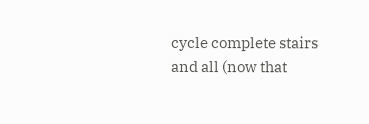cycle complete stairs and all (now that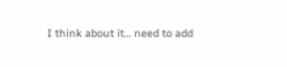I think about it… need to add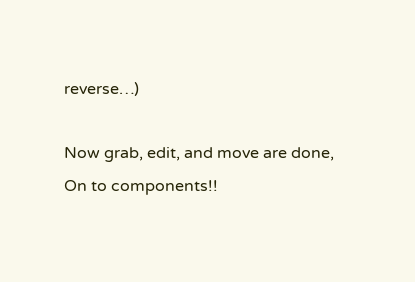reverse…)

Now grab, edit, and move are done,
On to components!!